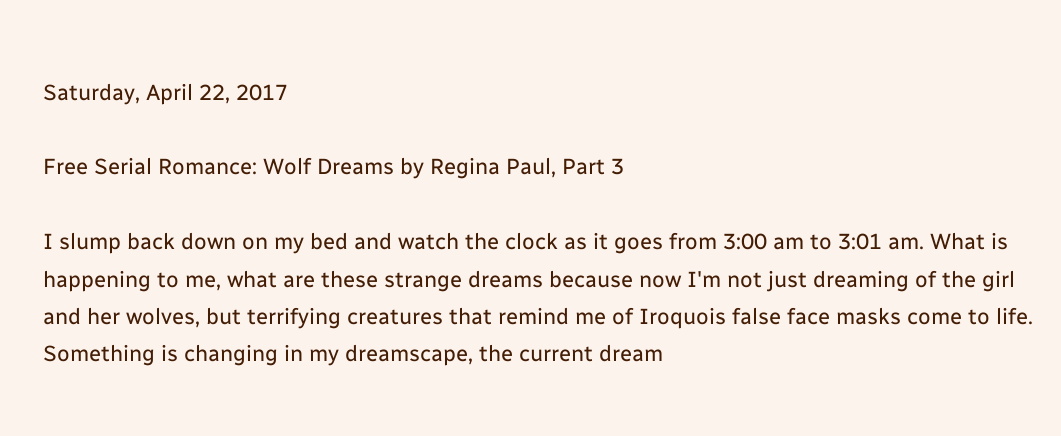Saturday, April 22, 2017

Free Serial Romance: Wolf Dreams by Regina Paul, Part 3

I slump back down on my bed and watch the clock as it goes from 3:00 am to 3:01 am. What is happening to me, what are these strange dreams because now I'm not just dreaming of the girl and her wolves, but terrifying creatures that remind me of Iroquois false face masks come to life. Something is changing in my dreamscape, the current dream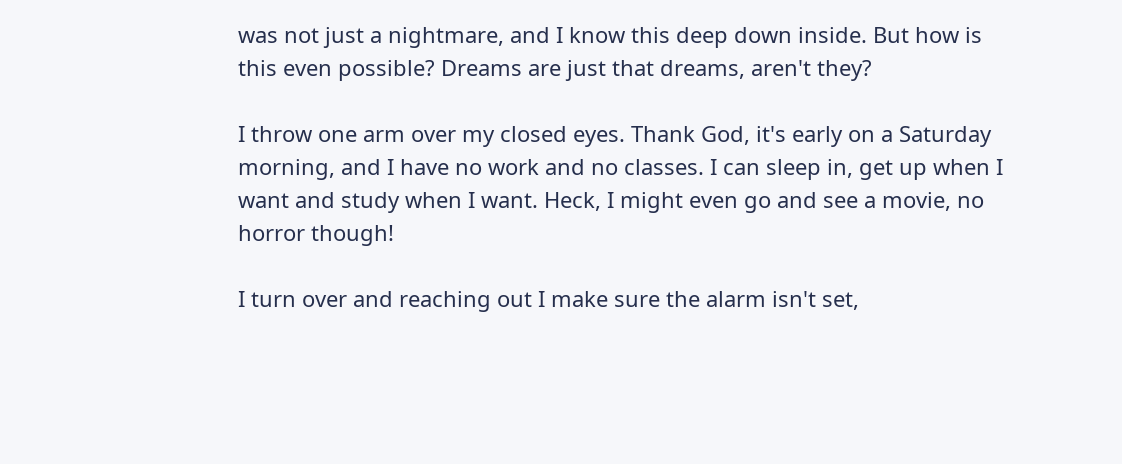was not just a nightmare, and I know this deep down inside. But how is this even possible? Dreams are just that dreams, aren't they?

I throw one arm over my closed eyes. Thank God, it's early on a Saturday morning, and I have no work and no classes. I can sleep in, get up when I want and study when I want. Heck, I might even go and see a movie, no horror though!

I turn over and reaching out I make sure the alarm isn't set,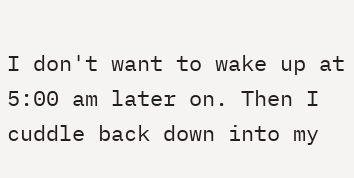I don't want to wake up at 5:00 am later on. Then I cuddle back down into my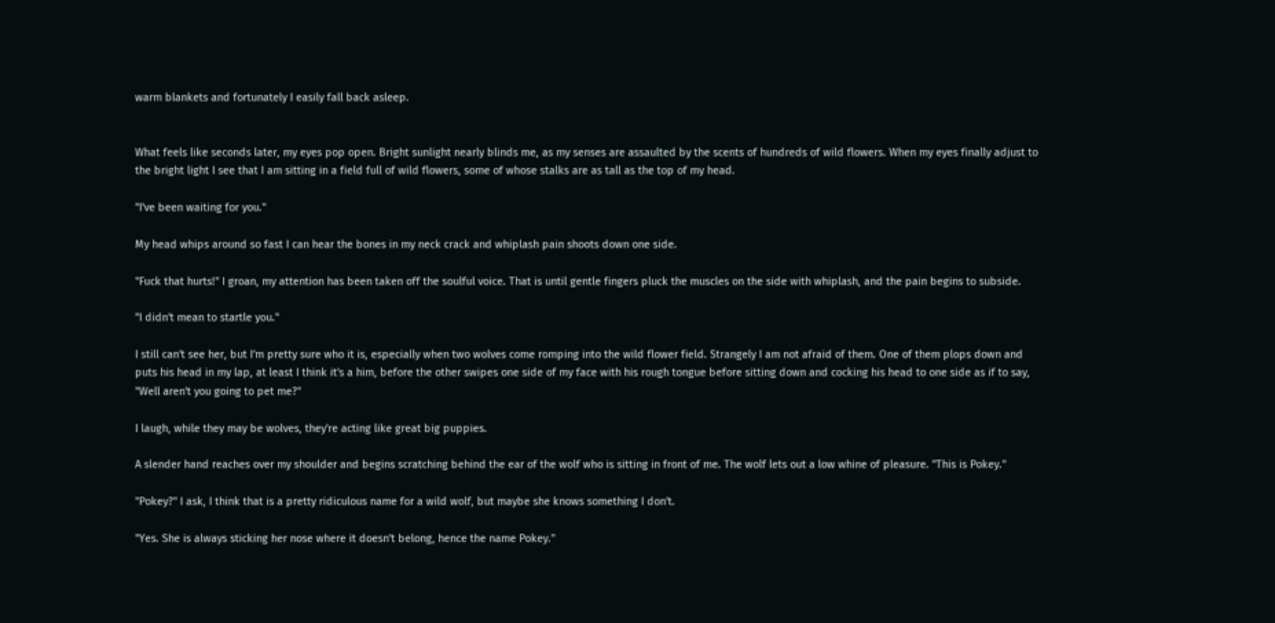warm blankets and fortunately I easily fall back asleep.


What feels like seconds later, my eyes pop open. Bright sunlight nearly blinds me, as my senses are assaulted by the scents of hundreds of wild flowers. When my eyes finally adjust to the bright light I see that I am sitting in a field full of wild flowers, some of whose stalks are as tall as the top of my head.

"I've been waiting for you."

My head whips around so fast I can hear the bones in my neck crack and whiplash pain shoots down one side.

"Fuck that hurts!" I groan, my attention has been taken off the soulful voice. That is until gentle fingers pluck the muscles on the side with whiplash, and the pain begins to subside.

"I didn't mean to startle you."

I still can't see her, but I'm pretty sure who it is, especially when two wolves come romping into the wild flower field. Strangely I am not afraid of them. One of them plops down and puts his head in my lap, at least I think it's a him, before the other swipes one side of my face with his rough tongue before sitting down and cocking his head to one side as if to say, "Well aren't you going to pet me?"

I laugh, while they may be wolves, they're acting like great big puppies.

A slender hand reaches over my shoulder and begins scratching behind the ear of the wolf who is sitting in front of me. The wolf lets out a low whine of pleasure. "This is Pokey."

"Pokey?" I ask, I think that is a pretty ridiculous name for a wild wolf, but maybe she knows something I don't.

"Yes. She is always sticking her nose where it doesn't belong, hence the name Pokey."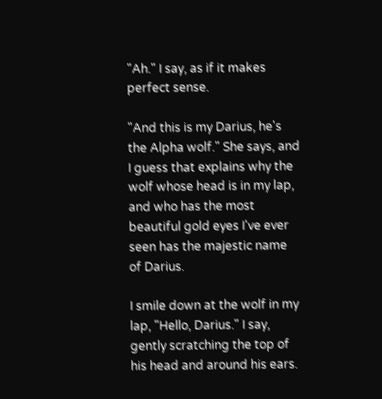"Ah." I say, as if it makes perfect sense.

"And this is my Darius, he's the Alpha wolf." She says, and I guess that explains why the wolf whose head is in my lap, and who has the most beautiful gold eyes I've ever seen has the majestic name of Darius.

I smile down at the wolf in my lap, "Hello, Darius." I say, gently scratching the top of his head and around his ears.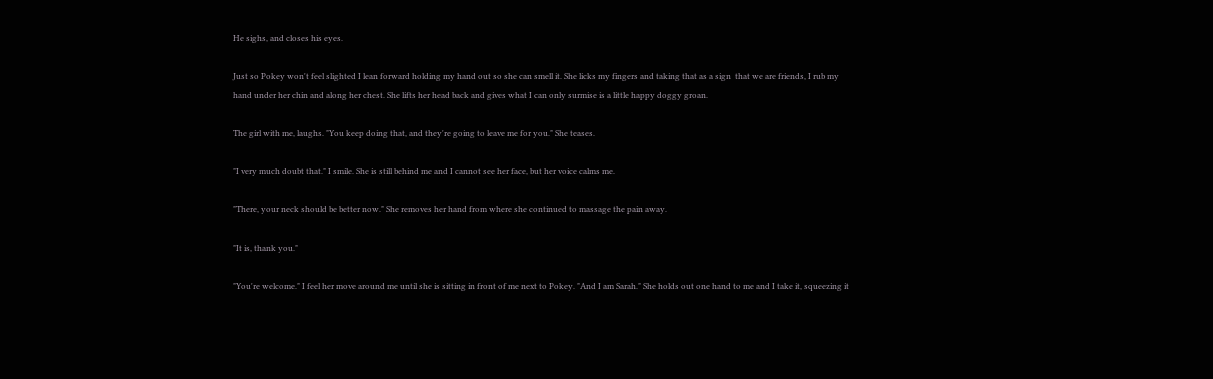He sighs, and closes his eyes.

Just so Pokey won't feel slighted I lean forward holding my hand out so she can smell it. She licks my fingers and taking that as a sign  that we are friends, I rub my hand under her chin and along her chest. She lifts her head back and gives what I can only surmise is a little happy doggy groan.

The girl with me, laughs. "You keep doing that, and they're going to leave me for you." She teases.

"I very much doubt that." I smile. She is still behind me and I cannot see her face, but her voice calms me.

"There, your neck should be better now." She removes her hand from where she continued to massage the pain away.

"It is, thank you."

"You're welcome." I feel her move around me until she is sitting in front of me next to Pokey. "And I am Sarah." She holds out one hand to me and I take it, squeezing it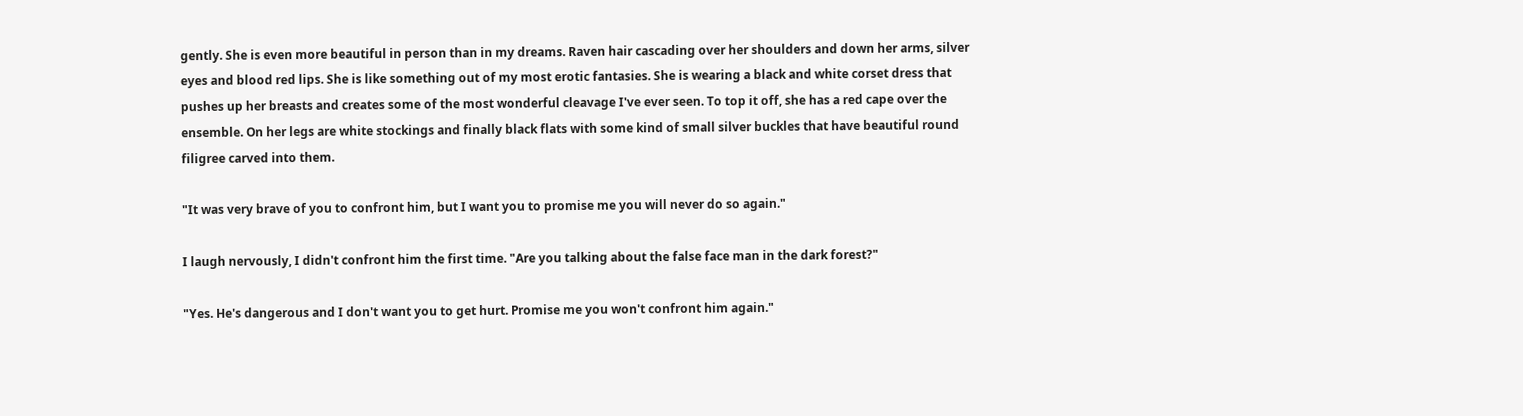gently. She is even more beautiful in person than in my dreams. Raven hair cascading over her shoulders and down her arms, silver eyes and blood red lips. She is like something out of my most erotic fantasies. She is wearing a black and white corset dress that pushes up her breasts and creates some of the most wonderful cleavage I've ever seen. To top it off, she has a red cape over the ensemble. On her legs are white stockings and finally black flats with some kind of small silver buckles that have beautiful round filigree carved into them.

"It was very brave of you to confront him, but I want you to promise me you will never do so again."

I laugh nervously, I didn't confront him the first time. "Are you talking about the false face man in the dark forest?"

"Yes. He's dangerous and I don't want you to get hurt. Promise me you won't confront him again."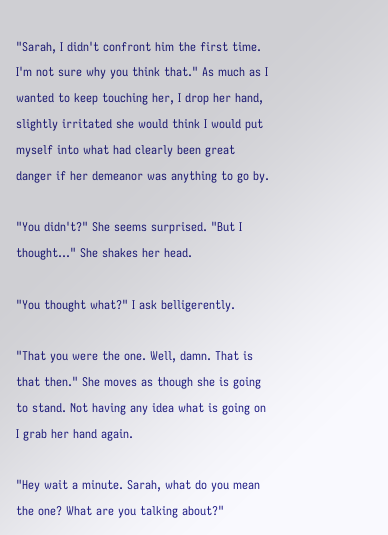"Sarah, I didn't confront him the first time. I'm not sure why you think that." As much as I wanted to keep touching her, I drop her hand, slightly irritated she would think I would put myself into what had clearly been great danger if her demeanor was anything to go by.

"You didn't?" She seems surprised. "But I thought..." She shakes her head.

"You thought what?" I ask belligerently.

"That you were the one. Well, damn. That is that then." She moves as though she is going to stand. Not having any idea what is going on I grab her hand again.

"Hey wait a minute. Sarah, what do you mean the one? What are you talking about?"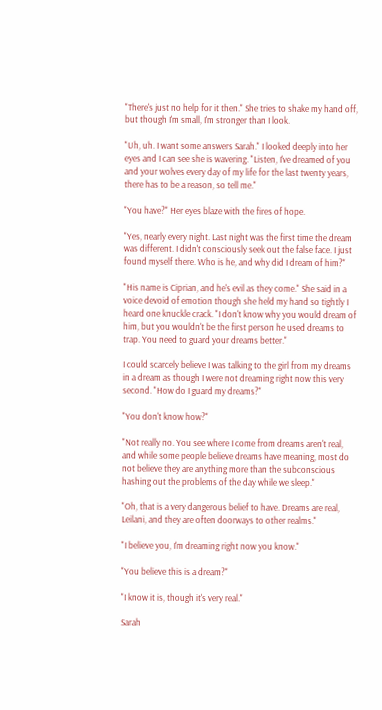"There's just no help for it then." She tries to shake my hand off, but though I'm small, I'm stronger than I look.

"Uh, uh. I want some answers Sarah." I looked deeply into her eyes and I can see she is wavering. "Listen, I've dreamed of you and your wolves every day of my life for the last twenty years, there has to be a reason, so tell me."

"You have?" Her eyes blaze with the fires of hope.

"Yes, nearly every night. Last night was the first time the dream was different. I didn't consciously seek out the false face. I just found myself there. Who is he, and why did I dream of him?"

"His name is Ciprian, and he's evil as they come." She said in a voice devoid of emotion though she held my hand so tightly I heard one knuckle crack. "I don't know why you would dream of him, but you wouldn't be the first person he used dreams to trap. You need to guard your dreams better."

I could scarcely believe I was talking to the girl from my dreams in a dream as though I were not dreaming right now this very second. "How do I guard my dreams?"

"You don't know how?"

"Not really no. You see where I come from dreams aren't real, and while some people believe dreams have meaning, most do not believe they are anything more than the subconscious hashing out the problems of the day while we sleep."

"Oh, that is a very dangerous belief to have. Dreams are real, Leilani, and they are often doorways to other realms."

"I believe you, I'm dreaming right now you know."

"You believe this is a dream?"

"I know it is, though it's very real."

Sarah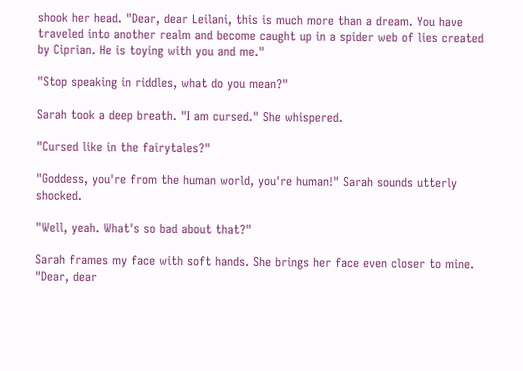shook her head. "Dear, dear Leilani, this is much more than a dream. You have traveled into another realm and become caught up in a spider web of lies created by Ciprian. He is toying with you and me."

"Stop speaking in riddles, what do you mean?"

Sarah took a deep breath. "I am cursed." She whispered.

"Cursed like in the fairytales?"

"Goddess, you're from the human world, you're human!" Sarah sounds utterly shocked.

"Well, yeah. What's so bad about that?"

Sarah frames my face with soft hands. She brings her face even closer to mine. "Dear, dear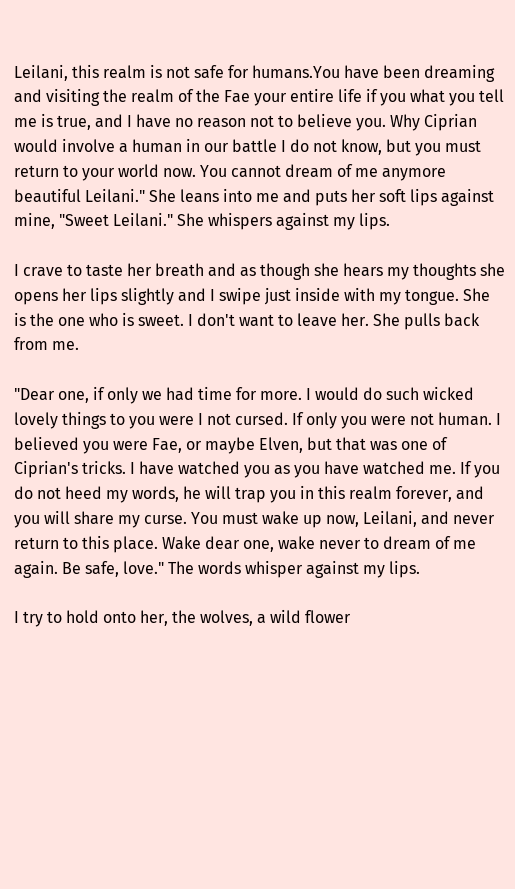Leilani, this realm is not safe for humans.You have been dreaming and visiting the realm of the Fae your entire life if you what you tell me is true, and I have no reason not to believe you. Why Ciprian would involve a human in our battle I do not know, but you must return to your world now. You cannot dream of me anymore beautiful Leilani." She leans into me and puts her soft lips against mine, "Sweet Leilani." She whispers against my lips.

I crave to taste her breath and as though she hears my thoughts she opens her lips slightly and I swipe just inside with my tongue. She is the one who is sweet. I don't want to leave her. She pulls back from me.

"Dear one, if only we had time for more. I would do such wicked lovely things to you were I not cursed. If only you were not human. I believed you were Fae, or maybe Elven, but that was one of Ciprian's tricks. I have watched you as you have watched me. If you do not heed my words, he will trap you in this realm forever, and you will share my curse. You must wake up now, Leilani, and never return to this place. Wake dear one, wake never to dream of me again. Be safe, love." The words whisper against my lips.

I try to hold onto her, the wolves, a wild flower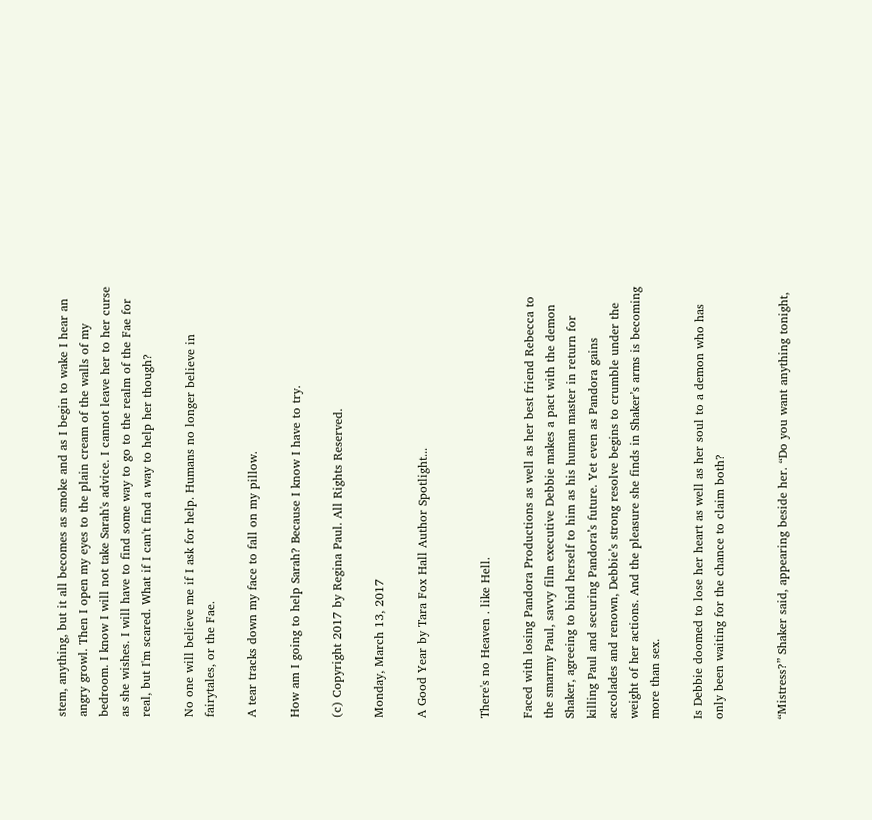stem, anything, but it all becomes as smoke and as I begin to wake I hear an angry growl. Then I open my eyes to the plain cream of the walls of my bedroom. I know I will not take Sarah's advice. I cannot leave her to her curse as she wishes. I will have to find some way to go to the realm of the Fae for real, but I'm scared. What if I can't find a way to help her though?

No one will believe me if I ask for help. Humans no longer believe in fairytales, or the Fae.

A tear tracks down my face to fall on my pillow.

How am I going to help Sarah? Because I know I have to try.

(c) Copyright 2017 by Regina Paul. All Rights Reserved.

Monday, March 13, 2017

A Good Year by Tara Fox Hall Author Spotlight...


There's no Heaven . like Hell.

Faced with losing Pandora Productions as well as her best friend Rebecca to the smarmy Paul, savvy film executive Debbie makes a pact with the demon Shaker, agreeing to bind herself to him as his human master in return for killing Paul and securing Pandora’s future. Yet even as Pandora gains accolades and renown, Debbie’s strong resolve begins to crumble under the weight of her actions. And the pleasure she finds in Shaker’s arms is becoming more than sex.

Is Debbie doomed to lose her heart as well as her soul to a demon who has only been waiting for the chance to claim both?


“Mistress?” Shaker said, appearing beside her. “Do you want anything tonight,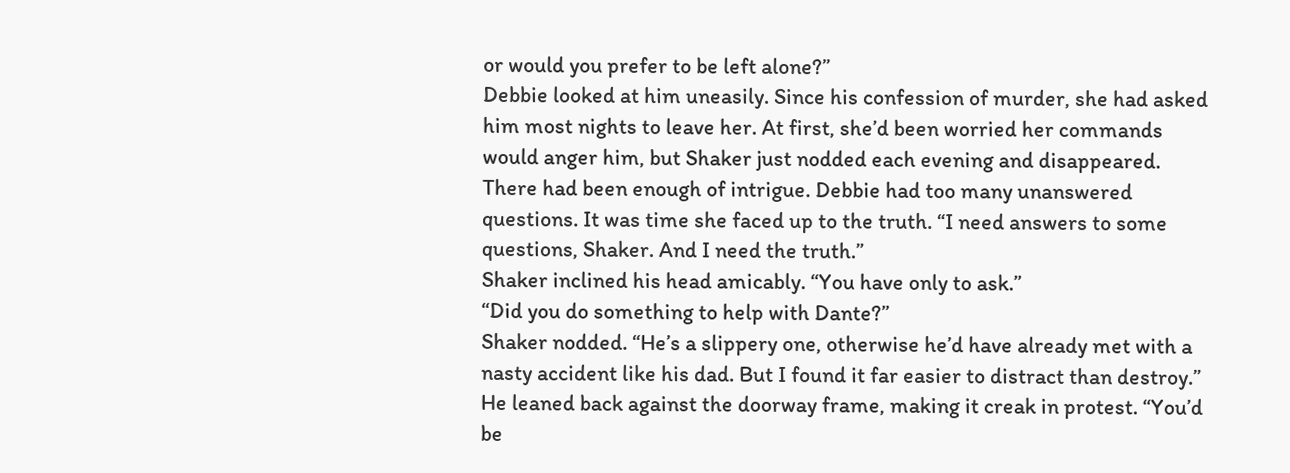or would you prefer to be left alone?”
Debbie looked at him uneasily. Since his confession of murder, she had asked him most nights to leave her. At first, she’d been worried her commands would anger him, but Shaker just nodded each evening and disappeared.
There had been enough of intrigue. Debbie had too many unanswered questions. It was time she faced up to the truth. “I need answers to some questions, Shaker. And I need the truth.”
Shaker inclined his head amicably. “You have only to ask.”
“Did you do something to help with Dante?”
Shaker nodded. “He’s a slippery one, otherwise he’d have already met with a nasty accident like his dad. But I found it far easier to distract than destroy.” He leaned back against the doorway frame, making it creak in protest. “You’d be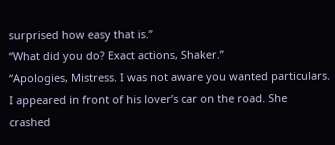surprised how easy that is.”
“What did you do? Exact actions, Shaker.”
“Apologies, Mistress. I was not aware you wanted particulars. I appeared in front of his lover’s car on the road. She crashed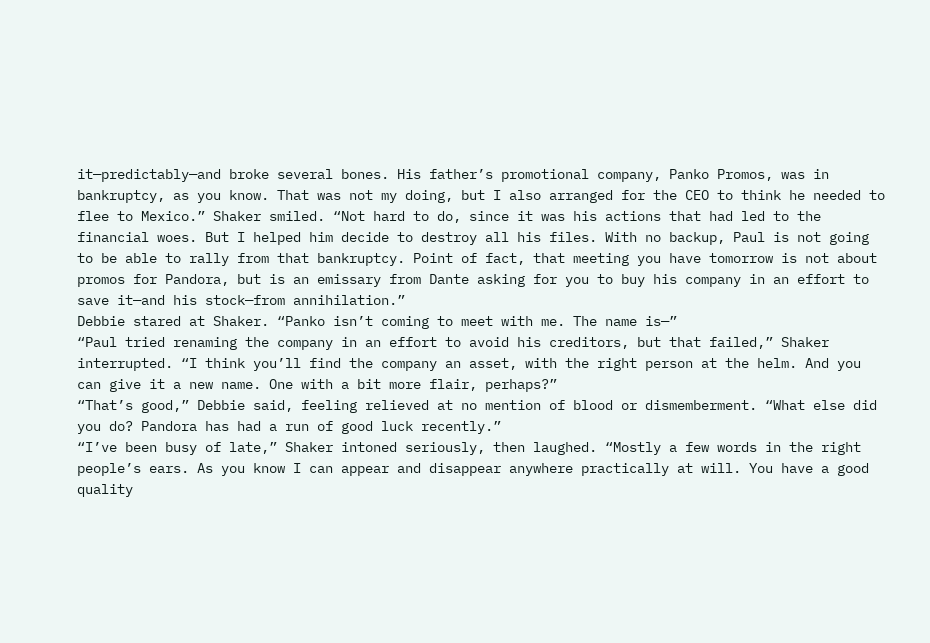it—predictably—and broke several bones. His father’s promotional company, Panko Promos, was in bankruptcy, as you know. That was not my doing, but I also arranged for the CEO to think he needed to flee to Mexico.” Shaker smiled. “Not hard to do, since it was his actions that had led to the financial woes. But I helped him decide to destroy all his files. With no backup, Paul is not going to be able to rally from that bankruptcy. Point of fact, that meeting you have tomorrow is not about promos for Pandora, but is an emissary from Dante asking for you to buy his company in an effort to save it—and his stock—from annihilation.”
Debbie stared at Shaker. “Panko isn’t coming to meet with me. The name is—”
“Paul tried renaming the company in an effort to avoid his creditors, but that failed,” Shaker interrupted. “I think you’ll find the company an asset, with the right person at the helm. And you can give it a new name. One with a bit more flair, perhaps?”
“That’s good,” Debbie said, feeling relieved at no mention of blood or dismemberment. “What else did you do? Pandora has had a run of good luck recently.”
“I’ve been busy of late,” Shaker intoned seriously, then laughed. “Mostly a few words in the right people’s ears. As you know I can appear and disappear anywhere practically at will. You have a good quality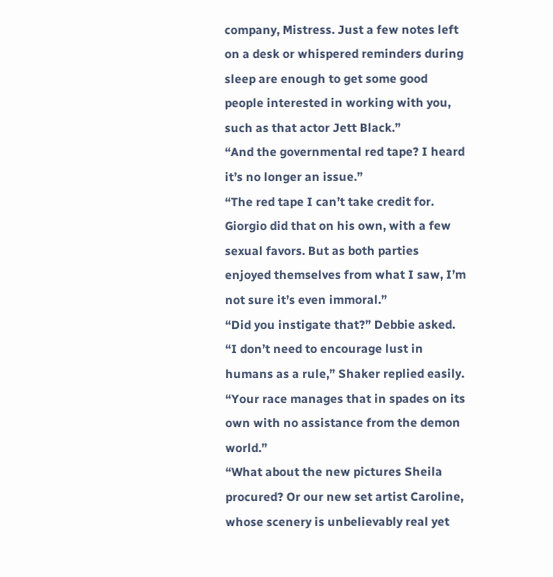company, Mistress. Just a few notes left on a desk or whispered reminders during sleep are enough to get some good people interested in working with you, such as that actor Jett Black.”
“And the governmental red tape? I heard it’s no longer an issue.”
“The red tape I can’t take credit for. Giorgio did that on his own, with a few sexual favors. But as both parties enjoyed themselves from what I saw, I’m not sure it’s even immoral.”
“Did you instigate that?” Debbie asked.
“I don’t need to encourage lust in humans as a rule,” Shaker replied easily. “Your race manages that in spades on its own with no assistance from the demon world.”
“What about the new pictures Sheila procured? Or our new set artist Caroline, whose scenery is unbelievably real yet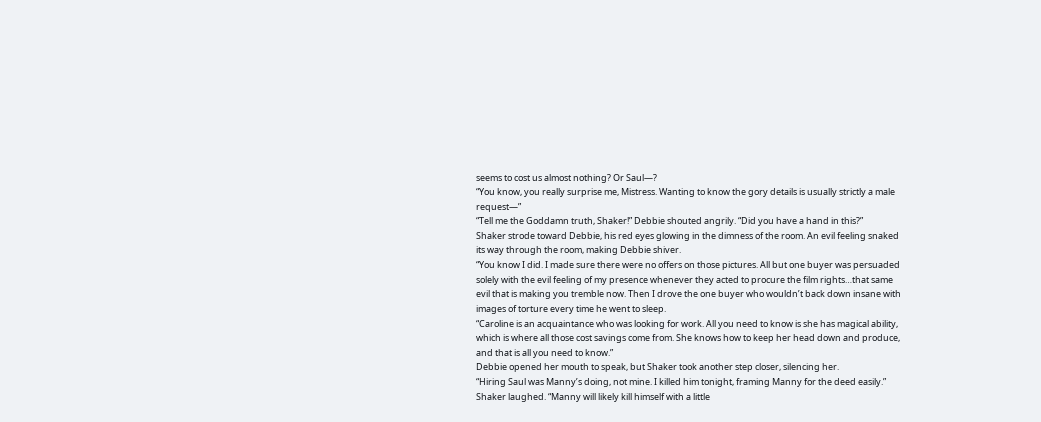seems to cost us almost nothing? Or Saul—?
“You know, you really surprise me, Mistress. Wanting to know the gory details is usually strictly a male request—”
“Tell me the Goddamn truth, Shaker!” Debbie shouted angrily. “Did you have a hand in this?”
Shaker strode toward Debbie, his red eyes glowing in the dimness of the room. An evil feeling snaked its way through the room, making Debbie shiver.
“You know I did. I made sure there were no offers on those pictures. All but one buyer was persuaded solely with the evil feeling of my presence whenever they acted to procure the film rights…that same evil that is making you tremble now. Then I drove the one buyer who wouldn’t back down insane with images of torture every time he went to sleep.
“Caroline is an acquaintance who was looking for work. All you need to know is she has magical ability, which is where all those cost savings come from. She knows how to keep her head down and produce, and that is all you need to know.”
Debbie opened her mouth to speak, but Shaker took another step closer, silencing her.
“Hiring Saul was Manny’s doing, not mine. I killed him tonight, framing Manny for the deed easily.” Shaker laughed. “Manny will likely kill himself with a little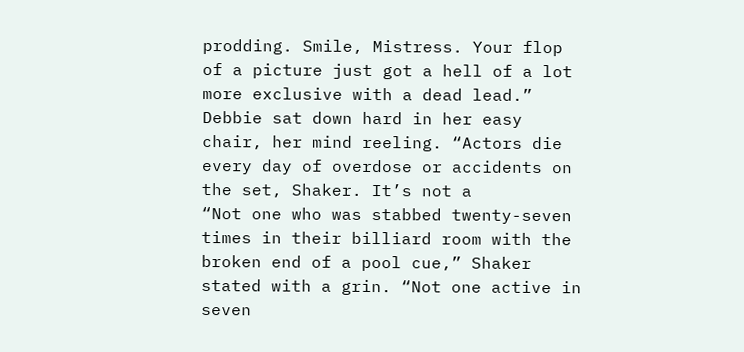prodding. Smile, Mistress. Your flop of a picture just got a hell of a lot more exclusive with a dead lead.”
Debbie sat down hard in her easy chair, her mind reeling. “Actors die every day of overdose or accidents on the set, Shaker. It’s not a
“Not one who was stabbed twenty-seven times in their billiard room with the broken end of a pool cue,” Shaker stated with a grin. “Not one active in seven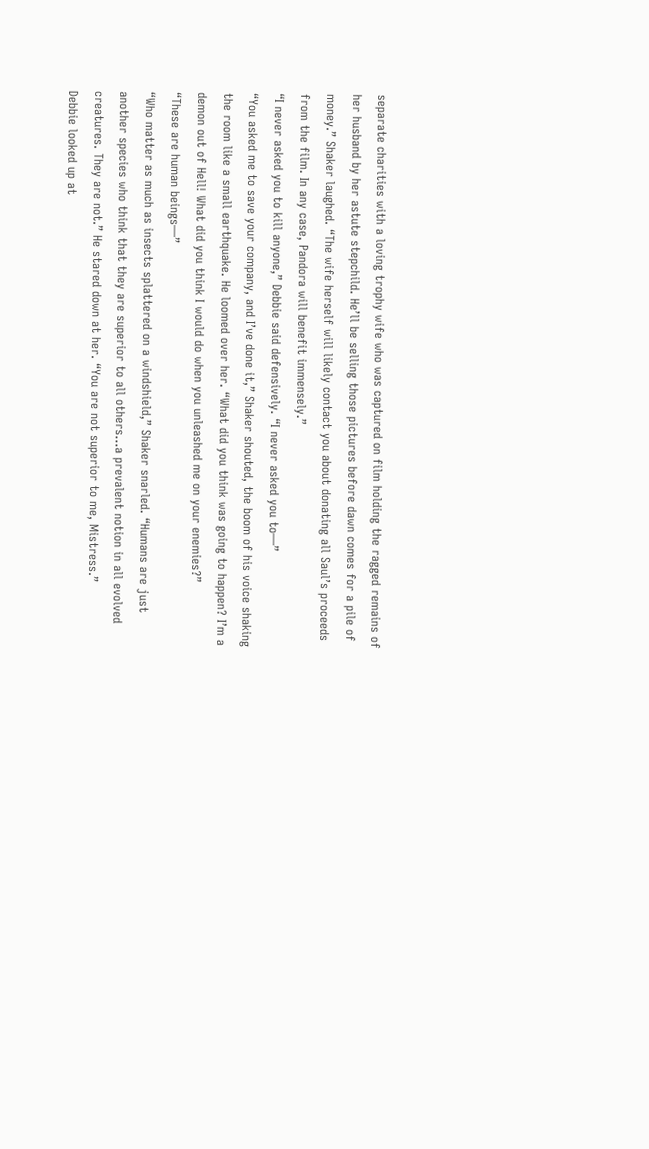separate charities with a loving trophy wife who was captured on film holding the ragged remains of her husband by her astute stepchild. He’ll be selling those pictures before dawn comes for a pile of money.” Shaker laughed. “The wife herself will likely contact you about donating all Saul’s proceeds from the film. In any case, Pandora will benefit immensely.”
“I never asked you to kill anyone,” Debbie said defensively. “I never asked you to—”
“You asked me to save your company, and I’ve done it,” Shaker shouted, the boom of his voice shaking the room like a small earthquake. He loomed over her. “What did you think was going to happen? I’m a demon out of Hell! What did you think I would do when you unleashed me on your enemies?”
“These are human beings—”
“Who matter as much as insects splattered on a windshield,” Shaker snarled. “Humans are just another species who think that they are superior to all others…a prevalent notion in all evolved creatures. They are not.” He stared down at her. “You are not superior to me, Mistress.”
Debbie looked up at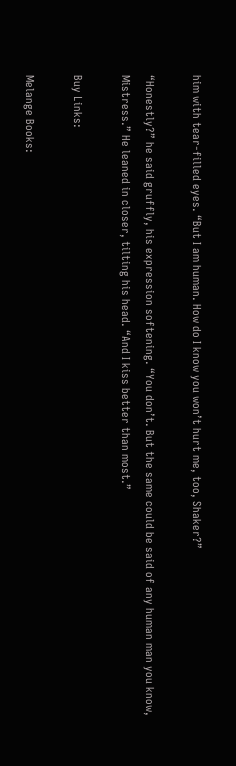him with tear-filled eyes. “But I am human. How do I know you won’t hurt me, too, Shaker?”

“Honestly?” he said gruffly, his expression softening. “You don’t. But the same could be said of any human man you know, Mistress.” He leaned in closer, tilting his head. “And I kiss better than most.”

Buy Links:

Melange Books: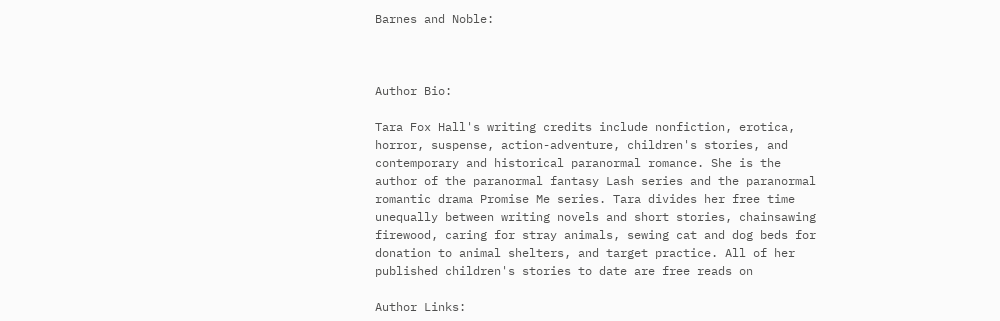Barnes and Noble:



Author Bio:

Tara Fox Hall's writing credits include nonfiction, erotica, horror, suspense, action-adventure, children's stories, and contemporary and historical paranormal romance. She is the author of the paranormal fantasy Lash series and the paranormal romantic drama Promise Me series. Tara divides her free time unequally between writing novels and short stories, chainsawing firewood, caring for stray animals, sewing cat and dog beds for donation to animal shelters, and target practice. All of her published children's stories to date are free reads on

Author Links: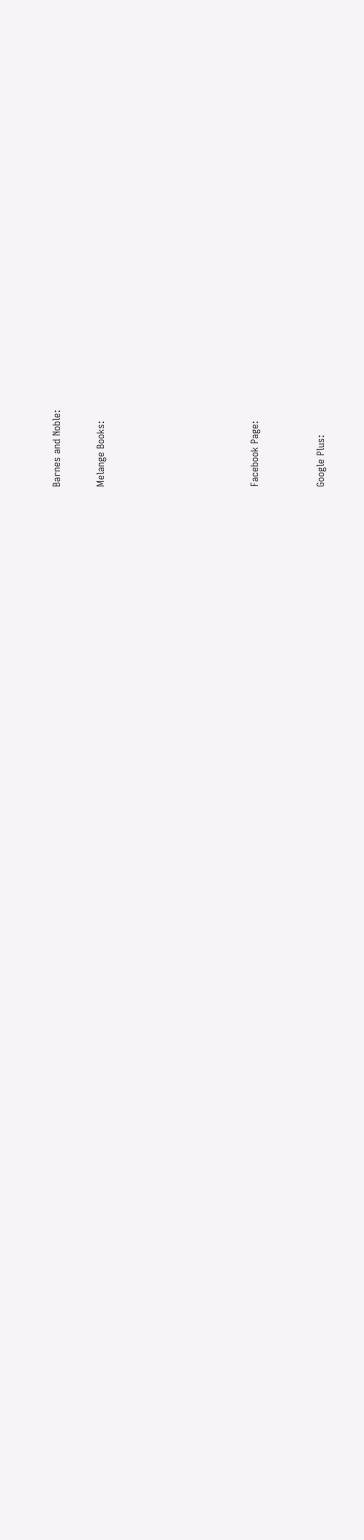Barnes and Noble:

Melange Books:






Facebook Page:


Google Plus: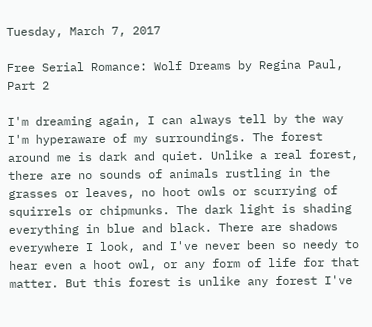Tuesday, March 7, 2017

Free Serial Romance: Wolf Dreams by Regina Paul, Part 2

I'm dreaming again, I can always tell by the way I'm hyperaware of my surroundings. The forest around me is dark and quiet. Unlike a real forest, there are no sounds of animals rustling in the grasses or leaves, no hoot owls or scurrying of squirrels or chipmunks. The dark light is shading everything in blue and black. There are shadows everywhere I look, and I've never been so needy to hear even a hoot owl, or any form of life for that matter. But this forest is unlike any forest I've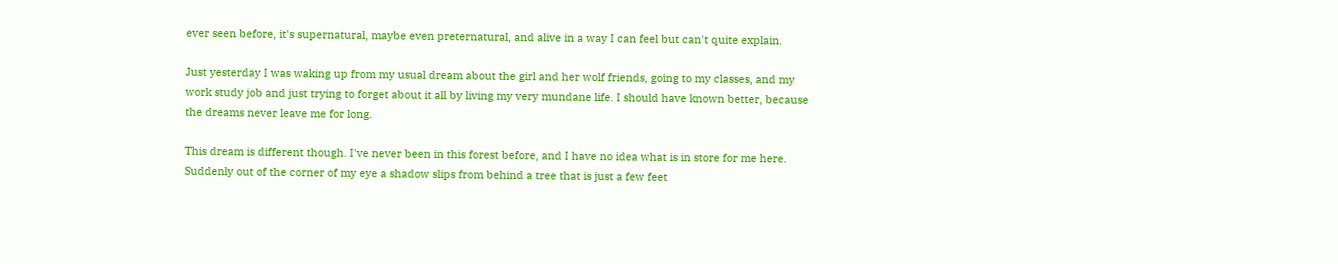ever seen before, it's supernatural, maybe even preternatural, and alive in a way I can feel but can't quite explain.

Just yesterday I was waking up from my usual dream about the girl and her wolf friends, going to my classes, and my work study job and just trying to forget about it all by living my very mundane life. I should have known better, because the dreams never leave me for long.

This dream is different though. I've never been in this forest before, and I have no idea what is in store for me here. Suddenly out of the corner of my eye a shadow slips from behind a tree that is just a few feet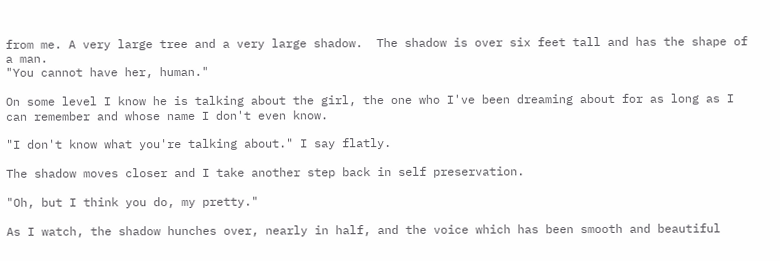from me. A very large tree and a very large shadow.  The shadow is over six feet tall and has the shape of a man.
"You cannot have her, human."

On some level I know he is talking about the girl, the one who I've been dreaming about for as long as I can remember and whose name I don't even know.

"I don't know what you're talking about." I say flatly.

The shadow moves closer and I take another step back in self preservation.

"Oh, but I think you do, my pretty."

As I watch, the shadow hunches over, nearly in half, and the voice which has been smooth and beautiful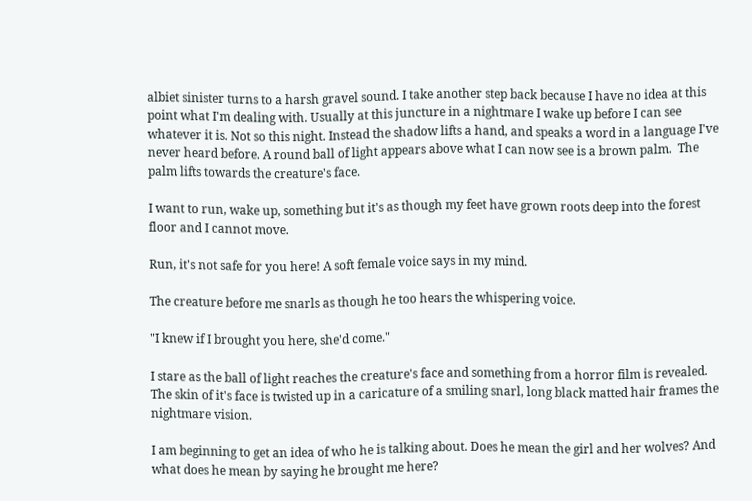albiet sinister turns to a harsh gravel sound. I take another step back because I have no idea at this point what I'm dealing with. Usually at this juncture in a nightmare I wake up before I can see whatever it is. Not so this night. Instead the shadow lifts a hand, and speaks a word in a language I've never heard before. A round ball of light appears above what I can now see is a brown palm.  The palm lifts towards the creature's face.

I want to run, wake up, something but it's as though my feet have grown roots deep into the forest floor and I cannot move.

Run, it's not safe for you here! A soft female voice says in my mind.

The creature before me snarls as though he too hears the whispering voice.

"I knew if I brought you here, she'd come."

I stare as the ball of light reaches the creature's face and something from a horror film is revealed. The skin of it's face is twisted up in a caricature of a smiling snarl, long black matted hair frames the nightmare vision.

I am beginning to get an idea of who he is talking about. Does he mean the girl and her wolves? And what does he mean by saying he brought me here?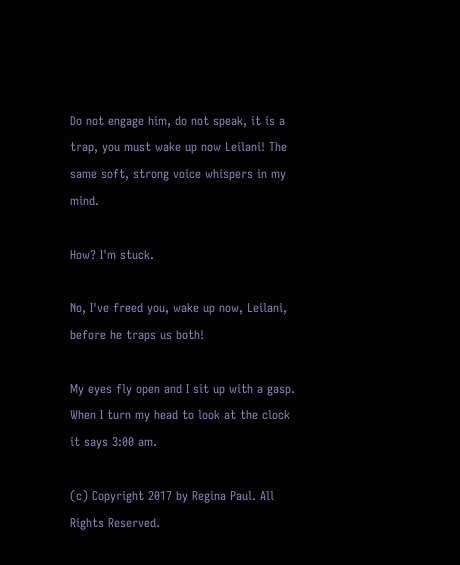Do not engage him, do not speak, it is a trap, you must wake up now Leilani! The same soft, strong voice whispers in my mind.

How? I'm stuck.

No, I've freed you, wake up now, Leilani, before he traps us both!

My eyes fly open and I sit up with a gasp. When I turn my head to look at the clock it says 3:00 am.

(c) Copyright 2017 by Regina Paul. All Rights Reserved.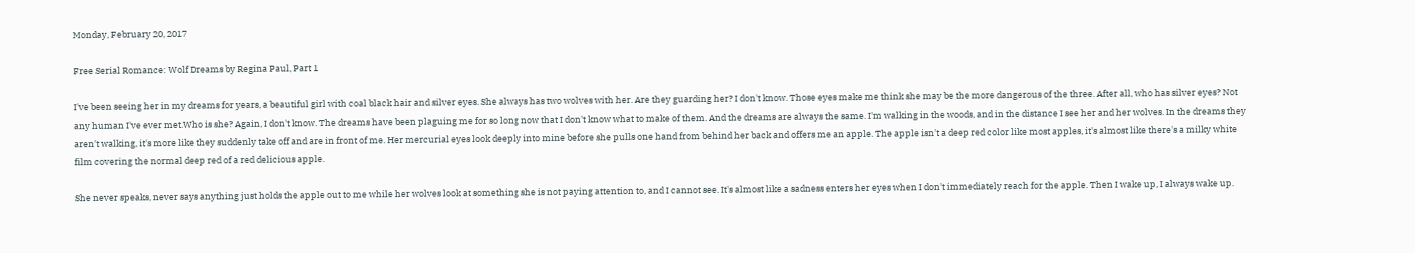Monday, February 20, 2017

Free Serial Romance: Wolf Dreams by Regina Paul, Part 1

I've been seeing her in my dreams for years, a beautiful girl with coal black hair and silver eyes. She always has two wolves with her. Are they guarding her? I don't know. Those eyes make me think she may be the more dangerous of the three. After all, who has silver eyes? Not any human I've ever met.Who is she? Again, I don't know. The dreams have been plaguing me for so long now that I don't know what to make of them. And the dreams are always the same. I'm walking in the woods, and in the distance I see her and her wolves. In the dreams they aren't walking, it's more like they suddenly take off and are in front of me. Her mercurial eyes look deeply into mine before she pulls one hand from behind her back and offers me an apple. The apple isn't a deep red color like most apples, it's almost like there's a milky white film covering the normal deep red of a red delicious apple.

She never speaks, never says anything just holds the apple out to me while her wolves look at something she is not paying attention to, and I cannot see. It's almost like a sadness enters her eyes when I don't immediately reach for the apple. Then I wake up, I always wake up.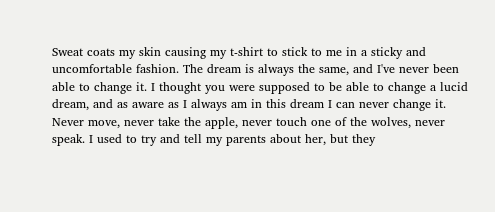Sweat coats my skin causing my t-shirt to stick to me in a sticky and uncomfortable fashion. The dream is always the same, and I've never been able to change it. I thought you were supposed to be able to change a lucid dream, and as aware as I always am in this dream I can never change it. Never move, never take the apple, never touch one of the wolves, never speak. I used to try and tell my parents about her, but they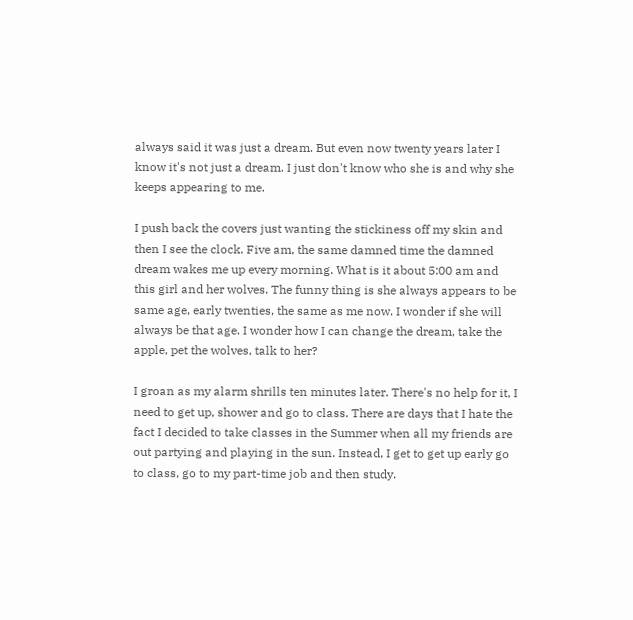always said it was just a dream. But even now twenty years later I know it's not just a dream. I just don't know who she is and why she keeps appearing to me.

I push back the covers just wanting the stickiness off my skin and then I see the clock. Five am, the same damned time the damned dream wakes me up every morning. What is it about 5:00 am and this girl and her wolves. The funny thing is she always appears to be same age, early twenties, the same as me now. I wonder if she will always be that age. I wonder how I can change the dream, take the apple, pet the wolves, talk to her?

I groan as my alarm shrills ten minutes later. There's no help for it, I need to get up, shower and go to class. There are days that I hate the fact I decided to take classes in the Summer when all my friends are out partying and playing in the sun. Instead, I get to get up early go to class, go to my part-time job and then study.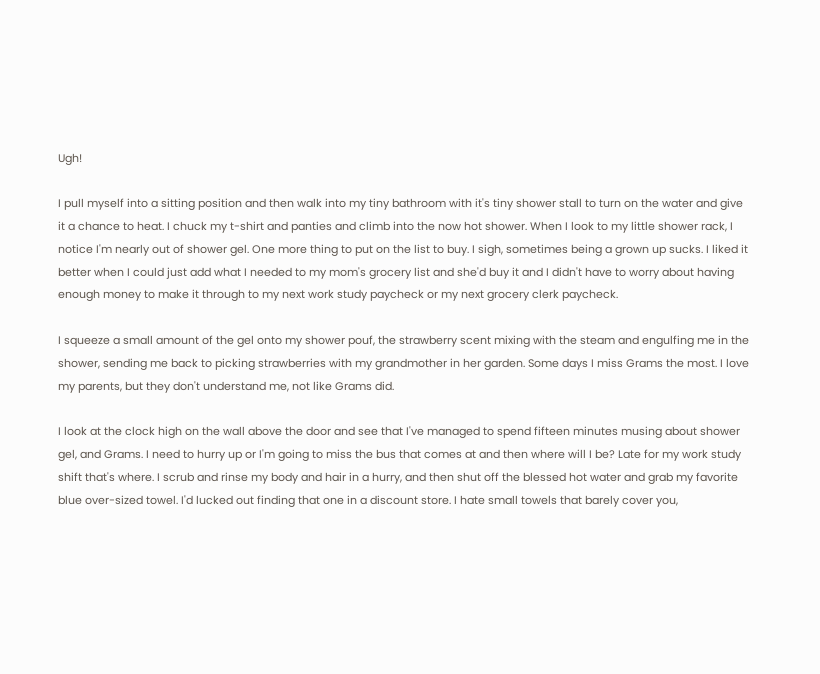Ugh!

I pull myself into a sitting position and then walk into my tiny bathroom with it's tiny shower stall to turn on the water and give it a chance to heat. I chuck my t-shirt and panties and climb into the now hot shower. When I look to my little shower rack, I notice I'm nearly out of shower gel. One more thing to put on the list to buy. I sigh, sometimes being a grown up sucks. I liked it better when I could just add what I needed to my mom's grocery list and she'd buy it and I didn't have to worry about having enough money to make it through to my next work study paycheck or my next grocery clerk paycheck.

I squeeze a small amount of the gel onto my shower pouf, the strawberry scent mixing with the steam and engulfing me in the shower, sending me back to picking strawberries with my grandmother in her garden. Some days I miss Grams the most. I love my parents, but they don't understand me, not like Grams did.

I look at the clock high on the wall above the door and see that I've managed to spend fifteen minutes musing about shower gel, and Grams. I need to hurry up or I'm going to miss the bus that comes at and then where will I be? Late for my work study shift that's where. I scrub and rinse my body and hair in a hurry, and then shut off the blessed hot water and grab my favorite blue over-sized towel. I'd lucked out finding that one in a discount store. I hate small towels that barely cover you,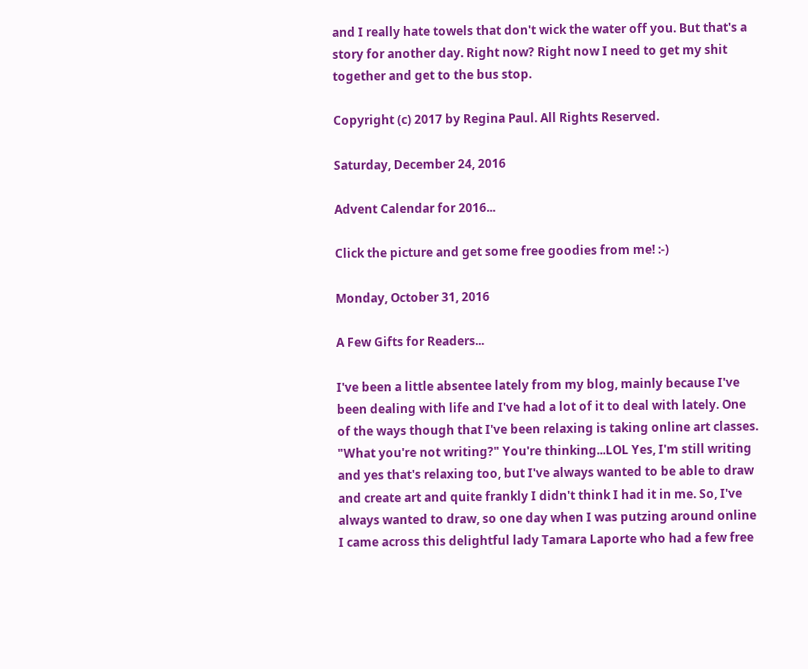and I really hate towels that don't wick the water off you. But that's a story for another day. Right now? Right now I need to get my shit together and get to the bus stop.

Copyright (c) 2017 by Regina Paul. All Rights Reserved.

Saturday, December 24, 2016

Advent Calendar for 2016...

Click the picture and get some free goodies from me! :-)

Monday, October 31, 2016

A Few Gifts for Readers...

I've been a little absentee lately from my blog, mainly because I've been dealing with life and I've had a lot of it to deal with lately. One of the ways though that I've been relaxing is taking online art classes. "What you're not writing?" You're thinking...LOL Yes, I'm still writing and yes that's relaxing too, but I've always wanted to be able to draw and create art and quite frankly I didn't think I had it in me. So, I've always wanted to draw, so one day when I was putzing around online I came across this delightful lady Tamara Laporte who had a few free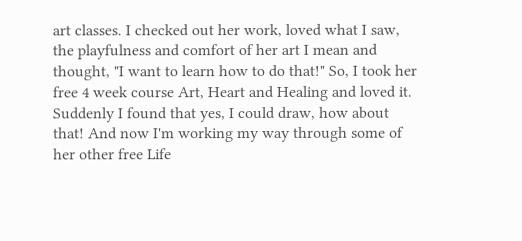art classes. I checked out her work, loved what I saw, the playfulness and comfort of her art I mean and thought, "I want to learn how to do that!" So, I took her free 4 week course Art, Heart and Healing and loved it. Suddenly I found that yes, I could draw, how about that! And now I'm working my way through some of her other free Life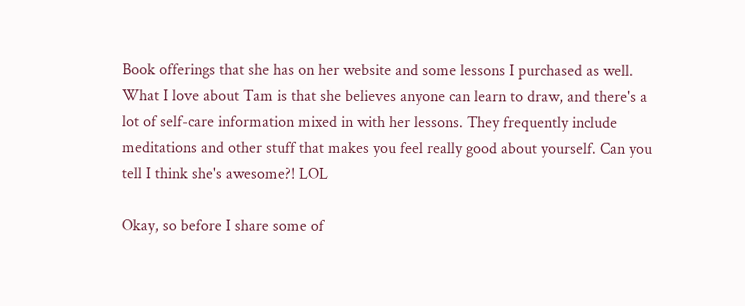Book offerings that she has on her website and some lessons I purchased as well. What I love about Tam is that she believes anyone can learn to draw, and there's a lot of self-care information mixed in with her lessons. They frequently include meditations and other stuff that makes you feel really good about yourself. Can you tell I think she's awesome?! LOL

Okay, so before I share some of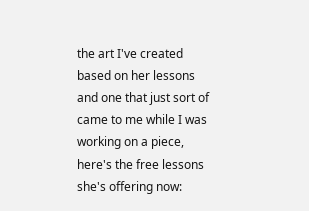the art I've created based on her lessons and one that just sort of came to me while I was working on a piece, here's the free lessons she's offering now: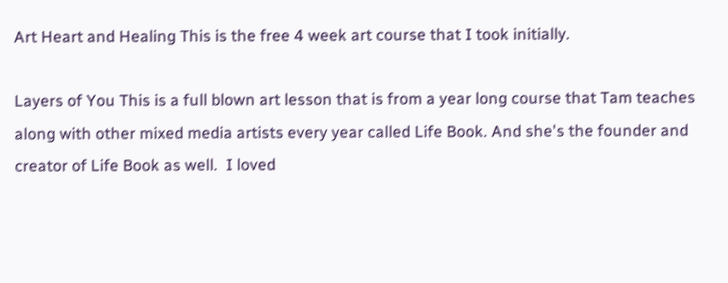Art Heart and Healing This is the free 4 week art course that I took initially.

Layers of You This is a full blown art lesson that is from a year long course that Tam teaches along with other mixed media artists every year called Life Book. And she's the founder and creator of Life Book as well.  I loved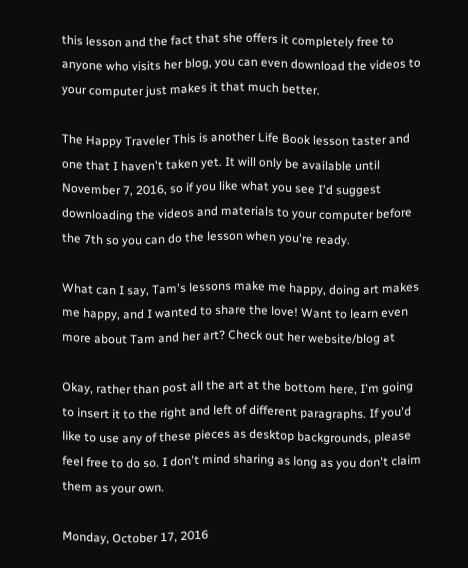this lesson and the fact that she offers it completely free to anyone who visits her blog, you can even download the videos to your computer just makes it that much better.

The Happy Traveler This is another Life Book lesson taster and one that I haven't taken yet. It will only be available until November 7, 2016, so if you like what you see I'd suggest downloading the videos and materials to your computer before the 7th so you can do the lesson when you're ready.

What can I say, Tam's lessons make me happy, doing art makes me happy, and I wanted to share the love! Want to learn even more about Tam and her art? Check out her website/blog at

Okay, rather than post all the art at the bottom here, I'm going to insert it to the right and left of different paragraphs. If you'd like to use any of these pieces as desktop backgrounds, please feel free to do so. I don't mind sharing as long as you don't claim them as your own.

Monday, October 17, 2016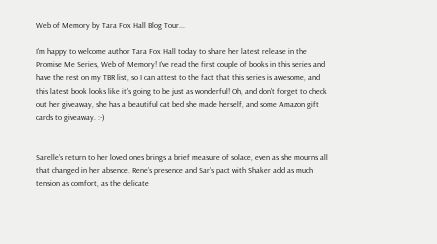Web of Memory by Tara Fox Hall Blog Tour...

I'm happy to welcome author Tara Fox Hall today to share her latest release in the Promise Me Series, Web of Memory! I've read the first couple of books in this series and have the rest on my TBR list, so I can attest to the fact that this series is awesome, and this latest book looks like it's going to be just as wonderful! Oh, and don't forget to check out her giveaway, she has a beautiful cat bed she made herself, and some Amazon gift cards to giveaway. :-)


Sarelle’s return to her loved ones brings a brief measure of solace, even as she mourns all that changed in her absence. Rene’s presence and Sar’s pact with Shaker add as much tension as comfort, as the delicate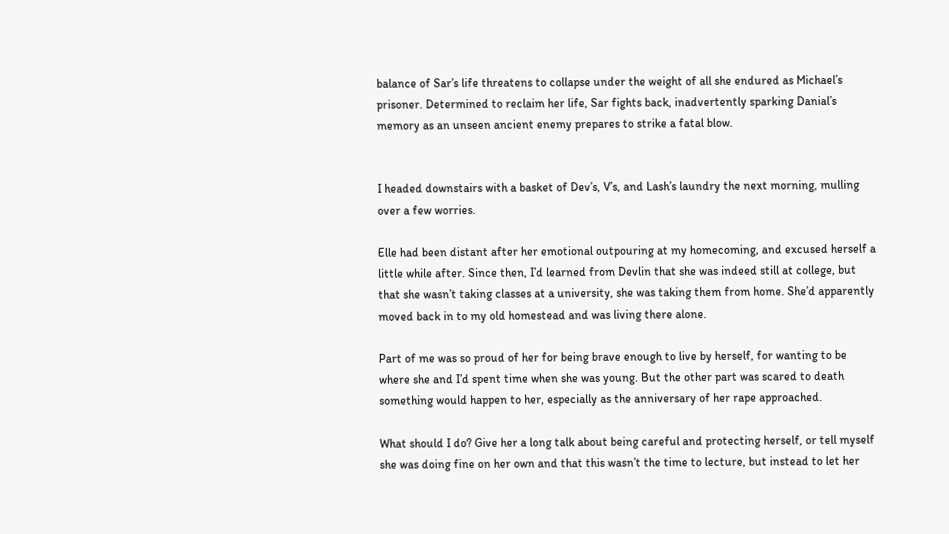balance of Sar’s life threatens to collapse under the weight of all she endured as Michael’s prisoner. Determined to reclaim her life, Sar fights back, inadvertently sparking Danial’s memory as an unseen ancient enemy prepares to strike a fatal blow.


I headed downstairs with a basket of Dev’s, V’s, and Lash’s laundry the next morning, mulling over a few worries.

Elle had been distant after her emotional outpouring at my homecoming, and excused herself a little while after. Since then, I’d learned from Devlin that she was indeed still at college, but that she wasn’t taking classes at a university, she was taking them from home. She’d apparently moved back in to my old homestead and was living there alone.

Part of me was so proud of her for being brave enough to live by herself, for wanting to be where she and I’d spent time when she was young. But the other part was scared to death something would happen to her, especially as the anniversary of her rape approached.

What should I do? Give her a long talk about being careful and protecting herself, or tell myself she was doing fine on her own and that this wasn’t the time to lecture, but instead to let her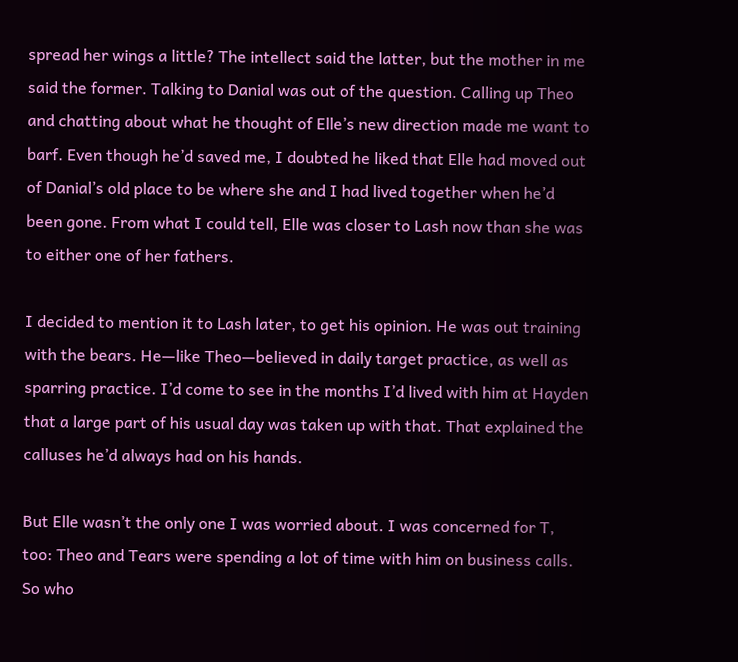spread her wings a little? The intellect said the latter, but the mother in me said the former. Talking to Danial was out of the question. Calling up Theo and chatting about what he thought of Elle’s new direction made me want to barf. Even though he’d saved me, I doubted he liked that Elle had moved out of Danial’s old place to be where she and I had lived together when he’d been gone. From what I could tell, Elle was closer to Lash now than she was to either one of her fathers.

I decided to mention it to Lash later, to get his opinion. He was out training with the bears. He—like Theo—believed in daily target practice, as well as sparring practice. I’d come to see in the months I’d lived with him at Hayden that a large part of his usual day was taken up with that. That explained the calluses he’d always had on his hands.

But Elle wasn’t the only one I was worried about. I was concerned for T, too: Theo and Tears were spending a lot of time with him on business calls. So who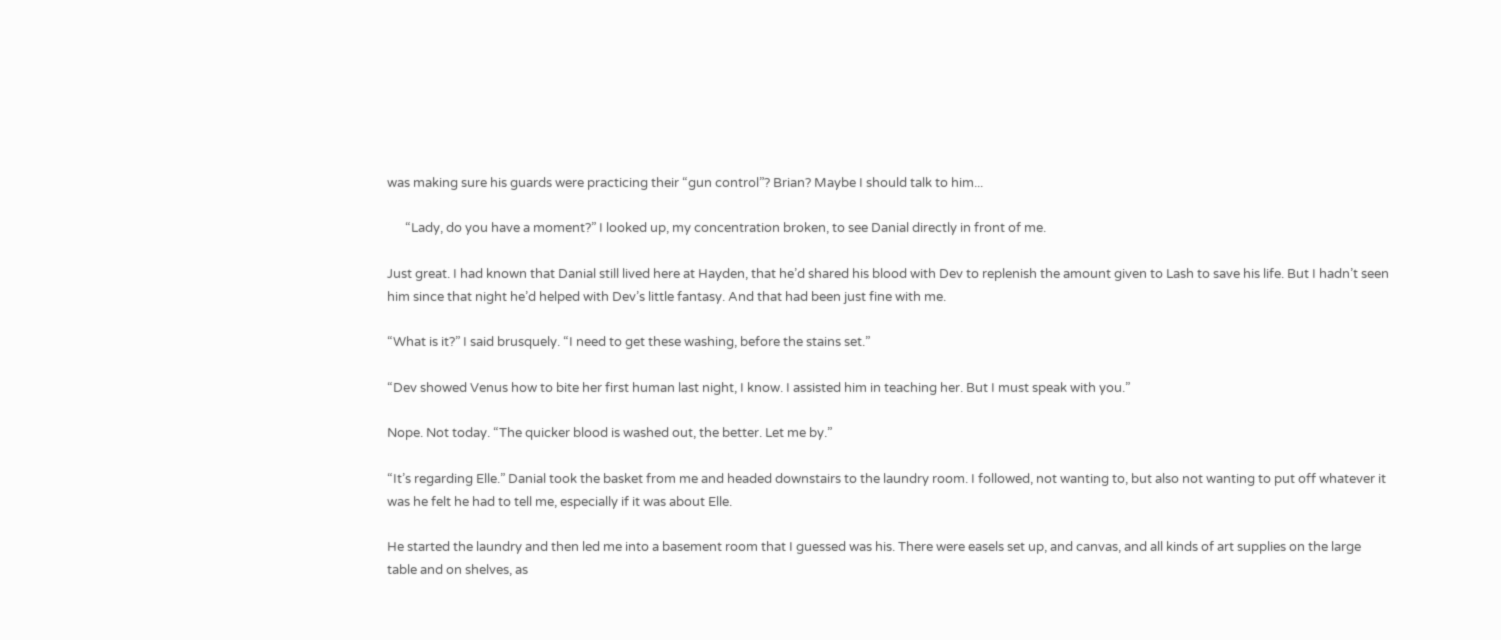was making sure his guards were practicing their “gun control”? Brian? Maybe I should talk to him...

      “Lady, do you have a moment?” I looked up, my concentration broken, to see Danial directly in front of me.

Just great. I had known that Danial still lived here at Hayden, that he’d shared his blood with Dev to replenish the amount given to Lash to save his life. But I hadn’t seen him since that night he’d helped with Dev’s little fantasy. And that had been just fine with me.

“What is it?” I said brusquely. “I need to get these washing, before the stains set.”

“Dev showed Venus how to bite her first human last night, I know. I assisted him in teaching her. But I must speak with you.”

Nope. Not today. “The quicker blood is washed out, the better. Let me by.”

“It’s regarding Elle.” Danial took the basket from me and headed downstairs to the laundry room. I followed, not wanting to, but also not wanting to put off whatever it was he felt he had to tell me, especially if it was about Elle.

He started the laundry and then led me into a basement room that I guessed was his. There were easels set up, and canvas, and all kinds of art supplies on the large table and on shelves, as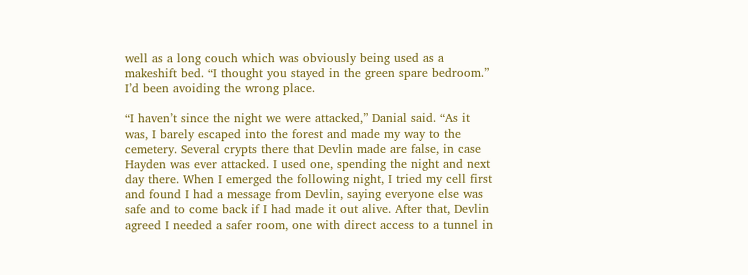well as a long couch which was obviously being used as a makeshift bed. “I thought you stayed in the green spare bedroom.” I’d been avoiding the wrong place.

“I haven’t since the night we were attacked,” Danial said. “As it was, I barely escaped into the forest and made my way to the cemetery. Several crypts there that Devlin made are false, in case Hayden was ever attacked. I used one, spending the night and next day there. When I emerged the following night, I tried my cell first and found I had a message from Devlin, saying everyone else was safe and to come back if I had made it out alive. After that, Devlin agreed I needed a safer room, one with direct access to a tunnel in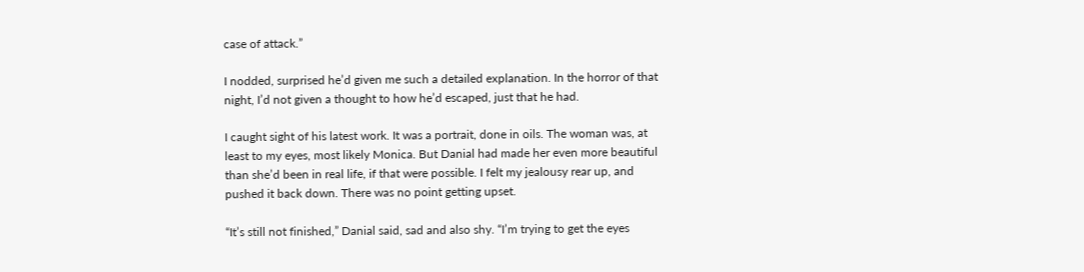case of attack.”

I nodded, surprised he’d given me such a detailed explanation. In the horror of that night, I’d not given a thought to how he’d escaped, just that he had.

I caught sight of his latest work. It was a portrait, done in oils. The woman was, at least to my eyes, most likely Monica. But Danial had made her even more beautiful than she’d been in real life, if that were possible. I felt my jealousy rear up, and pushed it back down. There was no point getting upset.

“It’s still not finished,” Danial said, sad and also shy. “I’m trying to get the eyes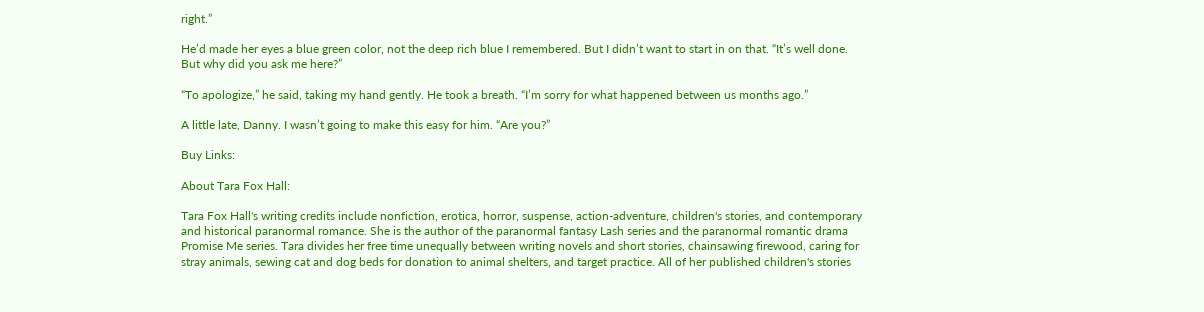right.”

He’d made her eyes a blue green color, not the deep rich blue I remembered. But I didn’t want to start in on that. “It’s well done. But why did you ask me here?”

“To apologize,” he said, taking my hand gently. He took a breath. “I’m sorry for what happened between us months ago.”

A little late, Danny. I wasn’t going to make this easy for him. “Are you?”

Buy Links:

About Tara Fox Hall:

Tara Fox Hall's writing credits include nonfiction, erotica, horror, suspense, action-adventure, children's stories, and contemporary and historical paranormal romance. She is the author of the paranormal fantasy Lash series and the paranormal romantic drama Promise Me series. Tara divides her free time unequally between writing novels and short stories, chainsawing firewood, caring for stray animals, sewing cat and dog beds for donation to animal shelters, and target practice. All of her published children's stories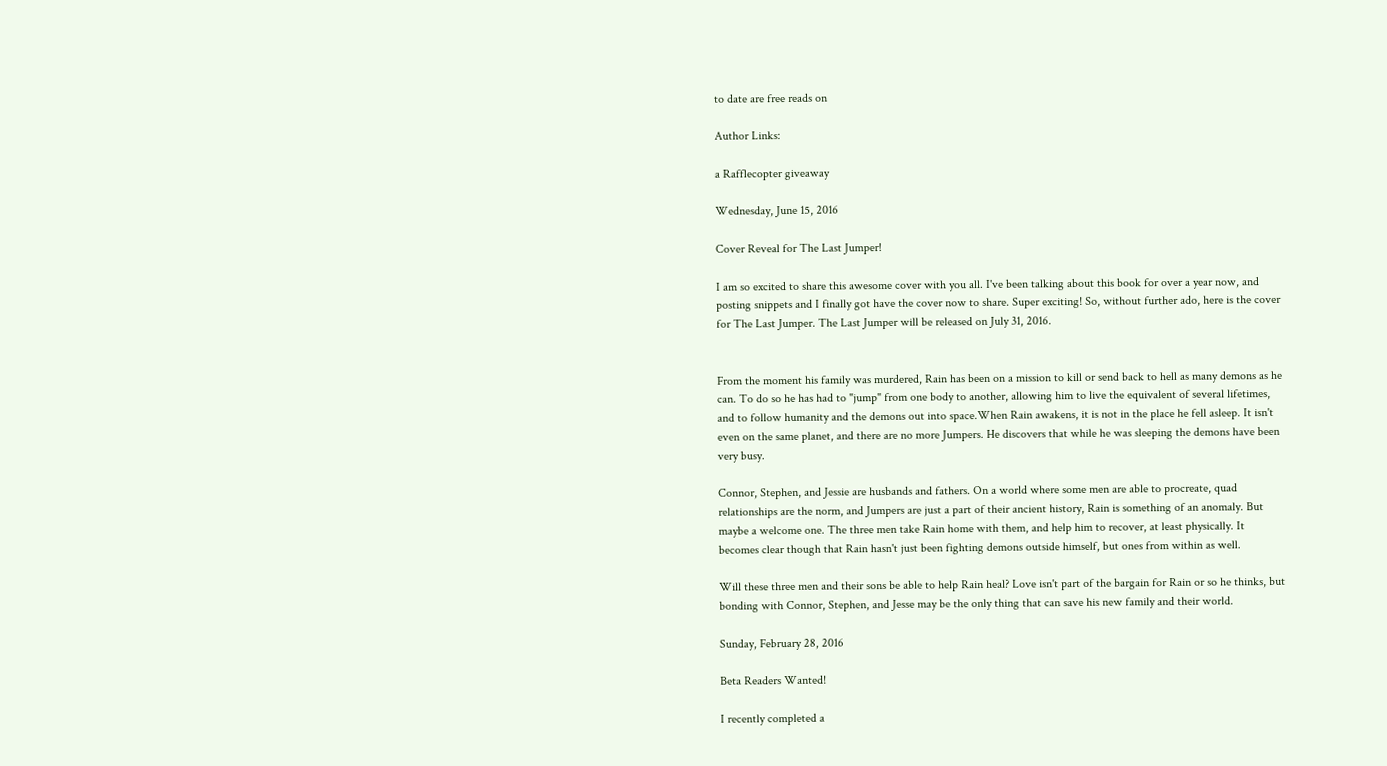to date are free reads on

Author Links:

a Rafflecopter giveaway

Wednesday, June 15, 2016

Cover Reveal for The Last Jumper!

I am so excited to share this awesome cover with you all. I've been talking about this book for over a year now, and posting snippets and I finally got have the cover now to share. Super exciting! So, without further ado, here is the cover for The Last Jumper. The Last Jumper will be released on July 31, 2016.


From the moment his family was murdered, Rain has been on a mission to kill or send back to hell as many demons as he can. To do so he has had to "jump" from one body to another, allowing him to live the equivalent of several lifetimes, and to follow humanity and the demons out into space.When Rain awakens, it is not in the place he fell asleep. It isn't even on the same planet, and there are no more Jumpers. He discovers that while he was sleeping the demons have been very busy.

Connor, Stephen, and Jessie are husbands and fathers. On a world where some men are able to procreate, quad relationships are the norm, and Jumpers are just a part of their ancient history, Rain is something of an anomaly. But maybe a welcome one. The three men take Rain home with them, and help him to recover, at least physically. It becomes clear though that Rain hasn't just been fighting demons outside himself, but ones from within as well.

Will these three men and their sons be able to help Rain heal? Love isn't part of the bargain for Rain or so he thinks, but bonding with Connor, Stephen, and Jesse may be the only thing that can save his new family and their world.

Sunday, February 28, 2016

Beta Readers Wanted!

I recently completed a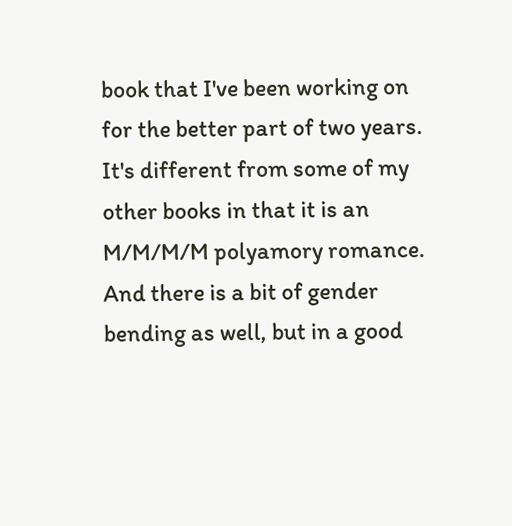book that I've been working on for the better part of two years. It's different from some of my other books in that it is an M/M/M/M polyamory romance. And there is a bit of gender bending as well, but in a good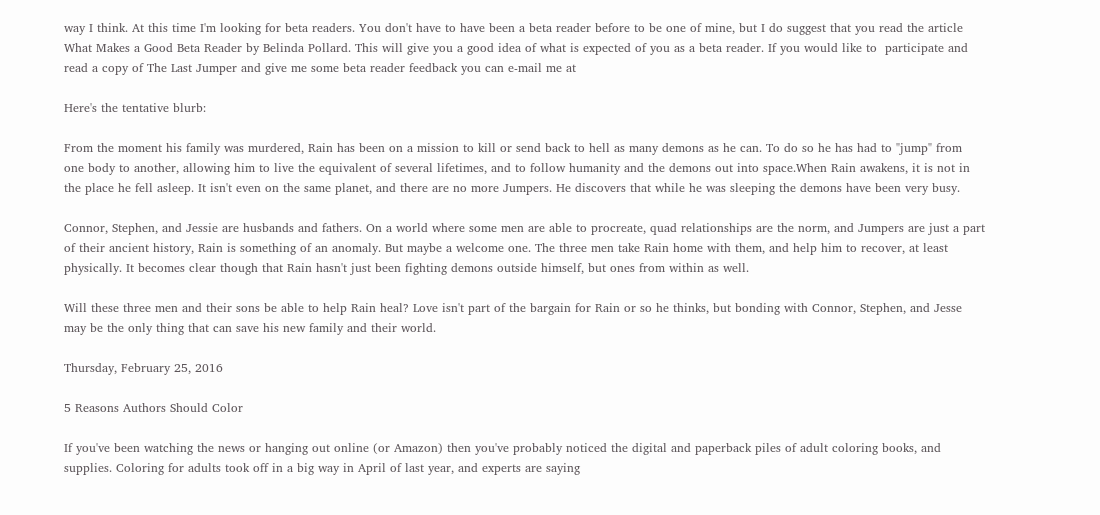way I think. At this time I'm looking for beta readers. You don't have to have been a beta reader before to be one of mine, but I do suggest that you read the article What Makes a Good Beta Reader by Belinda Pollard. This will give you a good idea of what is expected of you as a beta reader. If you would like to  participate and read a copy of The Last Jumper and give me some beta reader feedback you can e-mail me at

Here's the tentative blurb:

From the moment his family was murdered, Rain has been on a mission to kill or send back to hell as many demons as he can. To do so he has had to "jump" from one body to another, allowing him to live the equivalent of several lifetimes, and to follow humanity and the demons out into space.When Rain awakens, it is not in the place he fell asleep. It isn't even on the same planet, and there are no more Jumpers. He discovers that while he was sleeping the demons have been very busy.

Connor, Stephen, and Jessie are husbands and fathers. On a world where some men are able to procreate, quad relationships are the norm, and Jumpers are just a part of their ancient history, Rain is something of an anomaly. But maybe a welcome one. The three men take Rain home with them, and help him to recover, at least physically. It becomes clear though that Rain hasn't just been fighting demons outside himself, but ones from within as well.

Will these three men and their sons be able to help Rain heal? Love isn't part of the bargain for Rain or so he thinks, but bonding with Connor, Stephen, and Jesse may be the only thing that can save his new family and their world.

Thursday, February 25, 2016

5 Reasons Authors Should Color

If you've been watching the news or hanging out online (or Amazon) then you've probably noticed the digital and paperback piles of adult coloring books, and supplies. Coloring for adults took off in a big way in April of last year, and experts are saying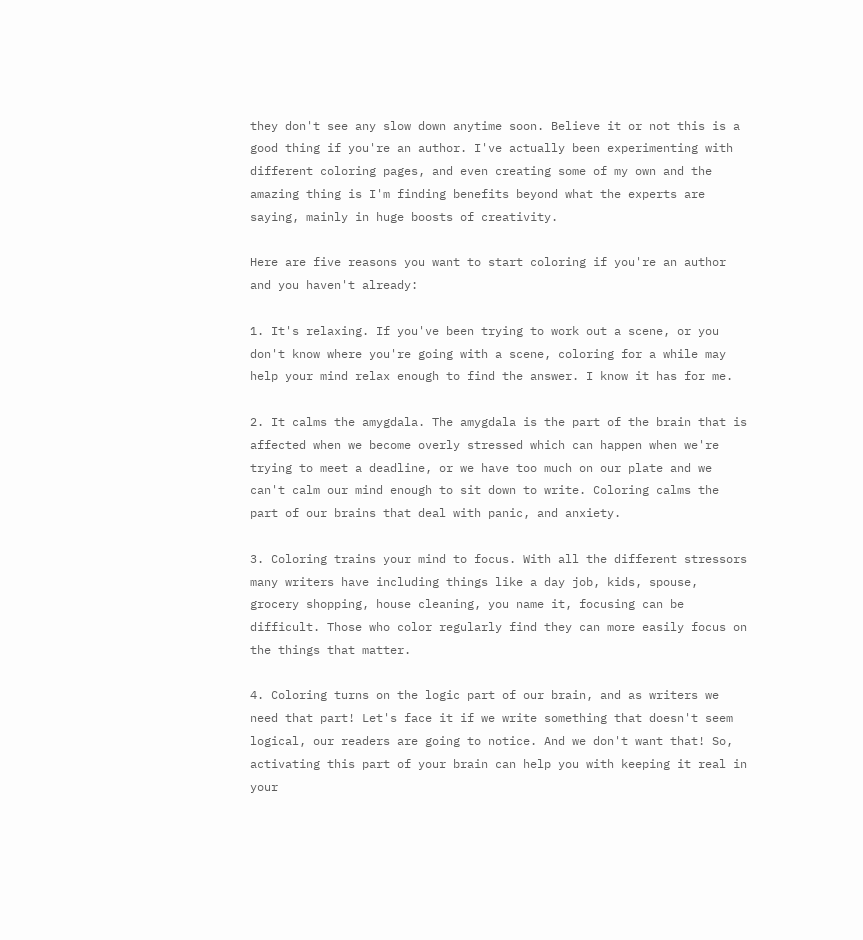they don't see any slow down anytime soon. Believe it or not this is a good thing if you're an author. I've actually been experimenting with different coloring pages, and even creating some of my own and the amazing thing is I'm finding benefits beyond what the experts are saying, mainly in huge boosts of creativity.

Here are five reasons you want to start coloring if you're an author and you haven't already:

1. It's relaxing. If you've been trying to work out a scene, or you don't know where you're going with a scene, coloring for a while may help your mind relax enough to find the answer. I know it has for me.

2. It calms the amygdala. The amygdala is the part of the brain that is affected when we become overly stressed which can happen when we're trying to meet a deadline, or we have too much on our plate and we can't calm our mind enough to sit down to write. Coloring calms the part of our brains that deal with panic, and anxiety.

3. Coloring trains your mind to focus. With all the different stressors many writers have including things like a day job, kids, spouse, grocery shopping, house cleaning, you name it, focusing can be difficult. Those who color regularly find they can more easily focus on the things that matter.

4. Coloring turns on the logic part of our brain, and as writers we need that part! Let's face it if we write something that doesn't seem logical, our readers are going to notice. And we don't want that! So, activating this part of your brain can help you with keeping it real in your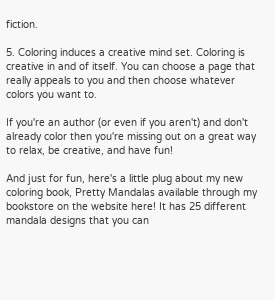fiction.

5. Coloring induces a creative mind set. Coloring is creative in and of itself. You can choose a page that really appeals to you and then choose whatever colors you want to.

If you're an author (or even if you aren't) and don't already color then you're missing out on a great way to relax, be creative, and have fun!

And just for fun, here's a little plug about my new coloring book, Pretty Mandalas available through my bookstore on the website here! It has 25 different mandala designs that you can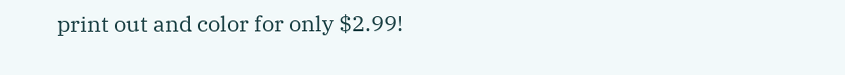print out and color for only $2.99!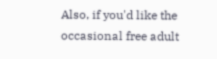Also, if you'd like the occasional free adult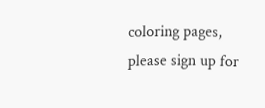coloring pages, please sign up for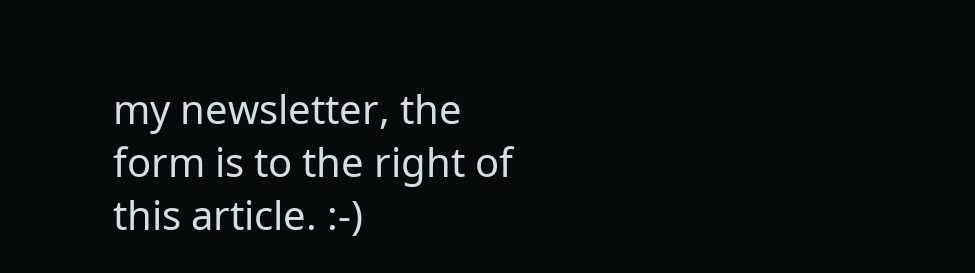my newsletter, the form is to the right of this article. :-)